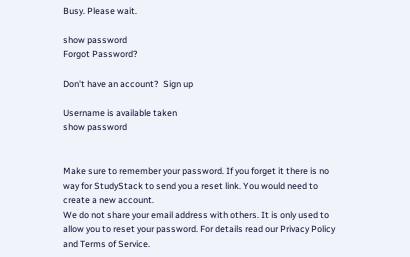Busy. Please wait.

show password
Forgot Password?

Don't have an account?  Sign up

Username is available taken
show password


Make sure to remember your password. If you forget it there is no way for StudyStack to send you a reset link. You would need to create a new account.
We do not share your email address with others. It is only used to allow you to reset your password. For details read our Privacy Policy and Terms of Service.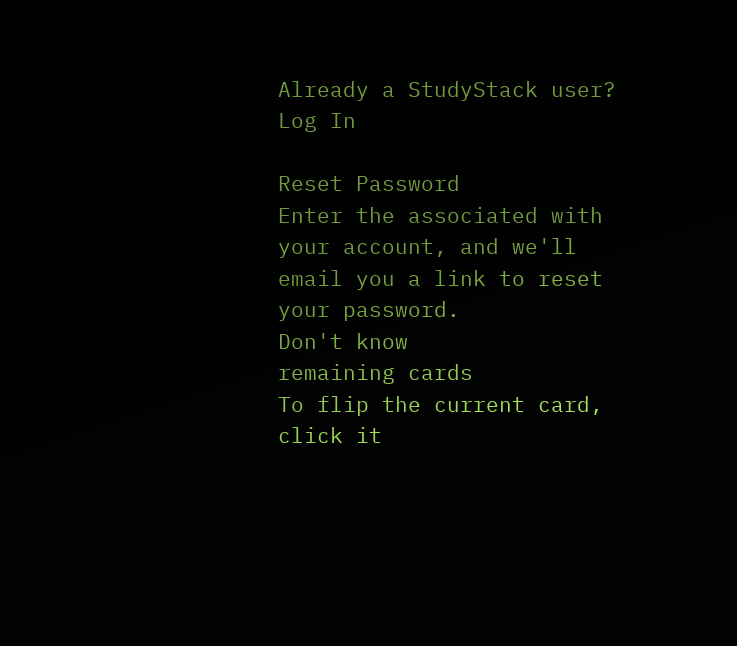Already a StudyStack user? Log In

Reset Password
Enter the associated with your account, and we'll email you a link to reset your password.
Don't know
remaining cards
To flip the current card, click it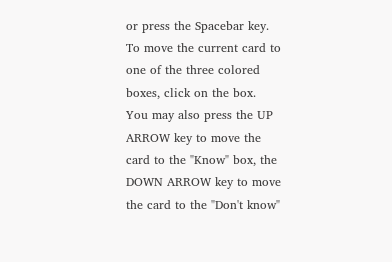or press the Spacebar key.  To move the current card to one of the three colored boxes, click on the box.  You may also press the UP ARROW key to move the card to the "Know" box, the DOWN ARROW key to move the card to the "Don't know"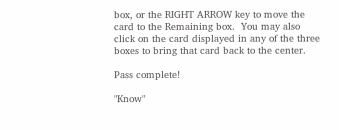box, or the RIGHT ARROW key to move the card to the Remaining box.  You may also click on the card displayed in any of the three boxes to bring that card back to the center.

Pass complete!

"Know"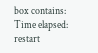box contains:
Time elapsed:
restart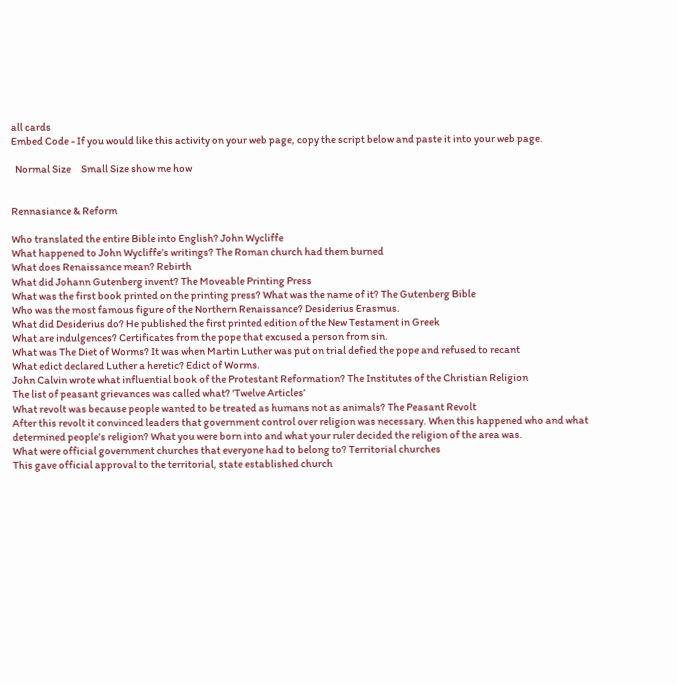all cards
Embed Code - If you would like this activity on your web page, copy the script below and paste it into your web page.

  Normal Size     Small Size show me how


Rennasiance & Reform

Who translated the entire Bible into English? John Wycliffe
What happened to John Wycliffe’s writings? The Roman church had them burned
What does Renaissance mean? Rebirth
What did Johann Gutenberg invent? The Moveable Printing Press
What was the first book printed on the printing press? What was the name of it? The Gutenberg Bible
Who was the most famous figure of the Northern Renaissance? Desiderius Erasmus.
What did Desiderius do? He published the first printed edition of the New Testament in Greek
What are indulgences? Certificates from the pope that excused a person from sin.
What was The Diet of Worms? It was when Martin Luther was put on trial defied the pope and refused to recant
What edict declared Luther a heretic? Edict of Worms.
John Calvin wrote what influential book of the Protestant Reformation? The Institutes of the Christian Religion
The list of peasant grievances was called what? 'Twelve Articles’
What revolt was because people wanted to be treated as humans not as animals? The Peasant Revolt
After this revolt it convinced leaders that government control over religion was necessary. When this happened who and what determined people’s religion? What you were born into and what your ruler decided the religion of the area was.
What were official government churches that everyone had to belong to? Territorial churches
This gave official approval to the territorial, state established church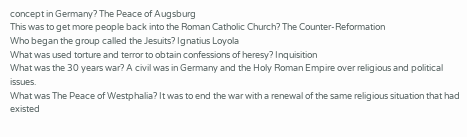concept in Germany? The Peace of Augsburg
This was to get more people back into the Roman Catholic Church? The Counter-Reformation
Who began the group called the Jesuits? Ignatius Loyola
What was used torture and terror to obtain confessions of heresy? Inquisition
What was the 30 years war? A civil was in Germany and the Holy Roman Empire over religious and political issues.
What was The Peace of Westphalia? It was to end the war with a renewal of the same religious situation that had existed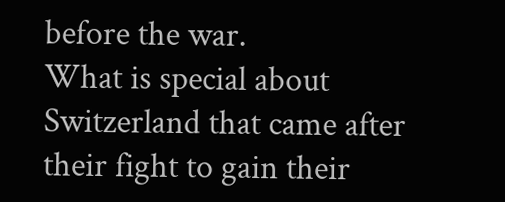before the war.
What is special about Switzerland that came after their fight to gain their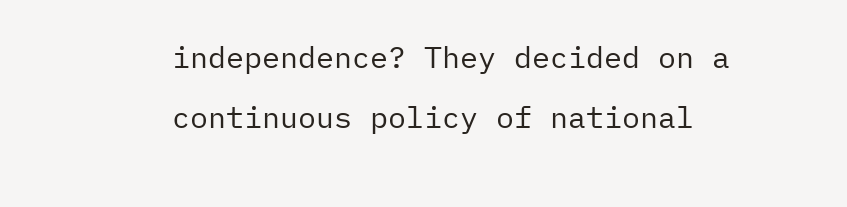independence? They decided on a continuous policy of national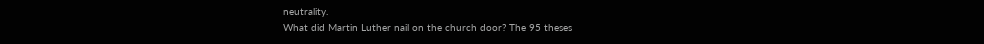neutrality.
What did Martin Luther nail on the church door? The 95 theses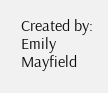Created by: Emily Mayfield